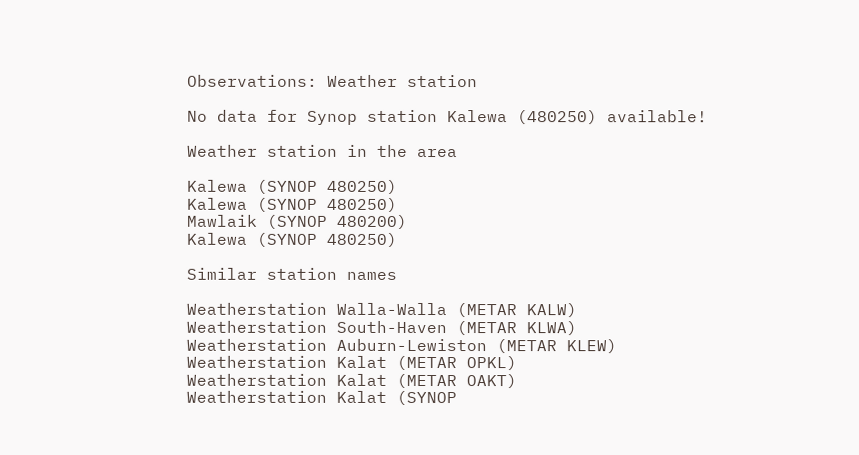Observations: Weather station

No data for Synop station Kalewa (480250) available!

Weather station in the area

Kalewa (SYNOP 480250)
Kalewa (SYNOP 480250)
Mawlaik (SYNOP 480200)
Kalewa (SYNOP 480250)

Similar station names

Weatherstation Walla-Walla (METAR KALW)
Weatherstation South-Haven (METAR KLWA)
Weatherstation Auburn-Lewiston (METAR KLEW)
Weatherstation Kalat (METAR OPKL)
Weatherstation Kalat (METAR OAKT)
Weatherstation Kalat (SYNOP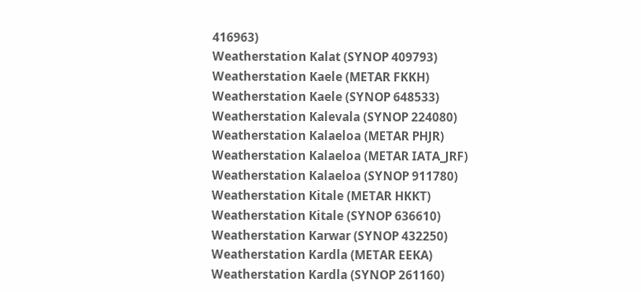416963)
Weatherstation Kalat (SYNOP 409793)
Weatherstation Kaele (METAR FKKH)
Weatherstation Kaele (SYNOP 648533)
Weatherstation Kalevala (SYNOP 224080)
Weatherstation Kalaeloa (METAR PHJR)
Weatherstation Kalaeloa (METAR IATA_JRF)
Weatherstation Kalaeloa (SYNOP 911780)
Weatherstation Kitale (METAR HKKT)
Weatherstation Kitale (SYNOP 636610)
Weatherstation Karwar (SYNOP 432250)
Weatherstation Kardla (METAR EEKA)
Weatherstation Kardla (SYNOP 261160)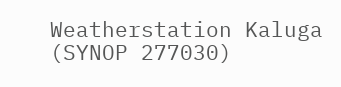Weatherstation Kaluga (SYNOP 277030)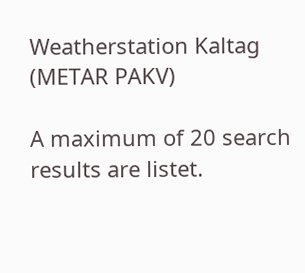Weatherstation Kaltag (METAR PAKV)

A maximum of 20 search results are listet.